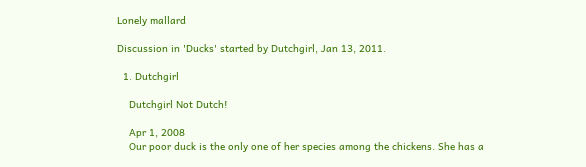Lonely mallard

Discussion in 'Ducks' started by Dutchgirl, Jan 13, 2011.

  1. Dutchgirl

    Dutchgirl Not Dutch!

    Apr 1, 2008
    Our poor duck is the only one of her species among the chickens. She has a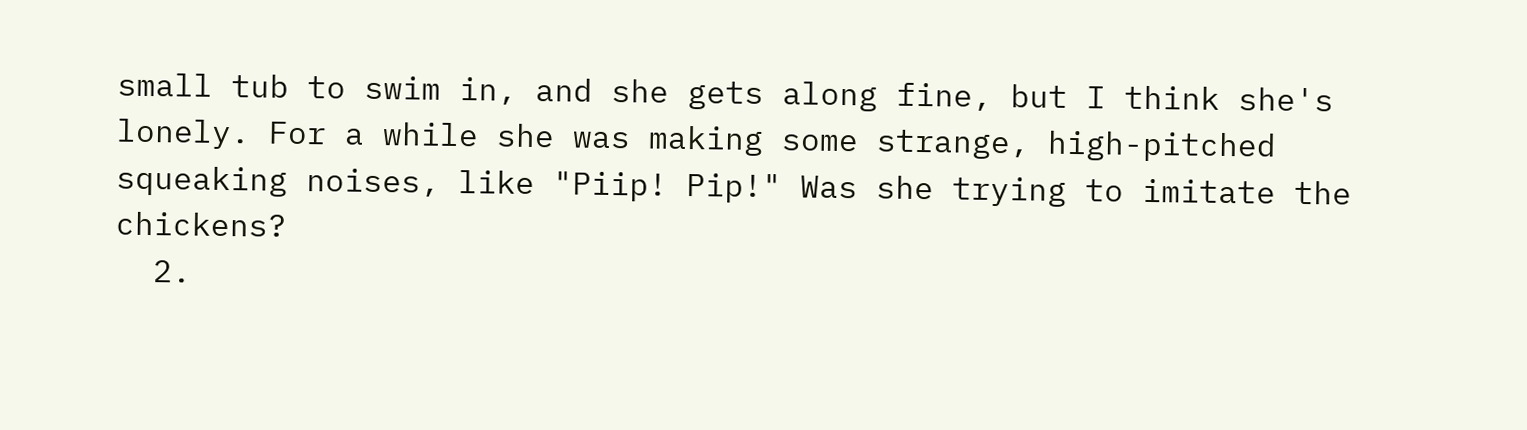small tub to swim in, and she gets along fine, but I think she's lonely. For a while she was making some strange, high-pitched squeaking noises, like "Piip! Pip!" Was she trying to imitate the chickens?
  2.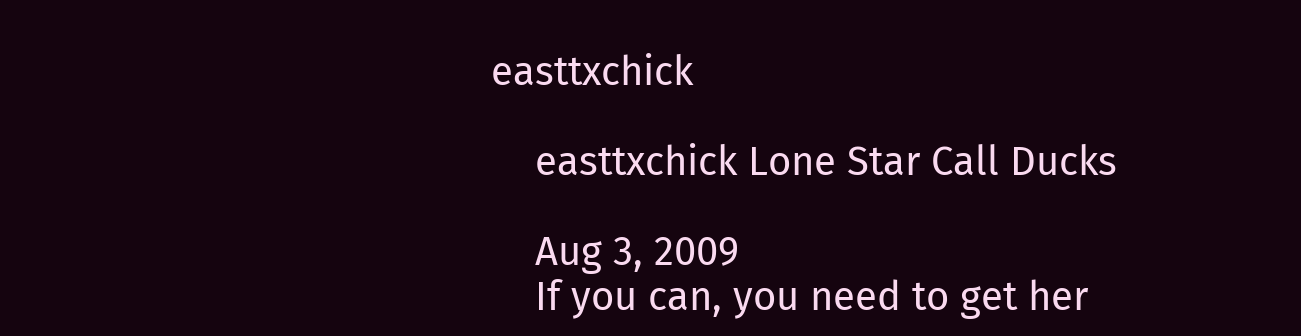easttxchick

    easttxchick Lone Star Call Ducks

    Aug 3, 2009
    If you can, you need to get her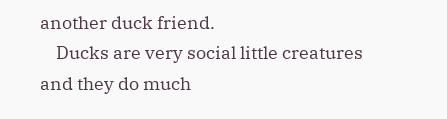another duck friend.
    Ducks are very social little creatures and they do much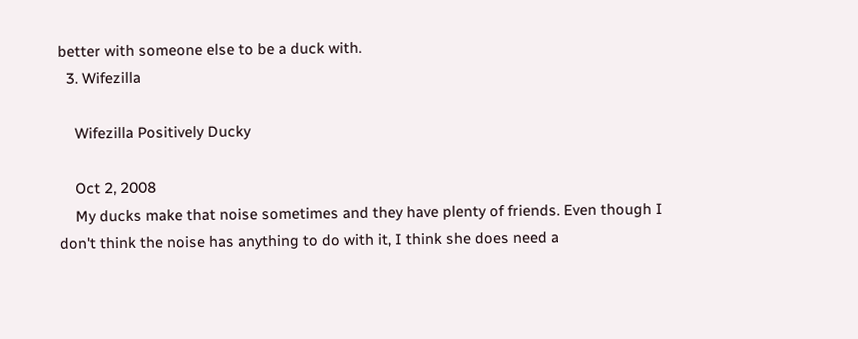better with someone else to be a duck with.
  3. Wifezilla

    Wifezilla Positively Ducky

    Oct 2, 2008
    My ducks make that noise sometimes and they have plenty of friends. Even though I don't think the noise has anything to do with it, I think she does need a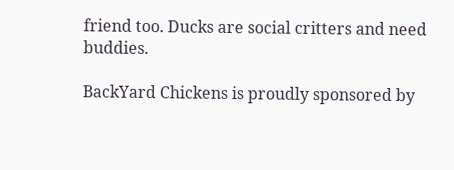friend too. Ducks are social critters and need buddies.

BackYard Chickens is proudly sponsored by